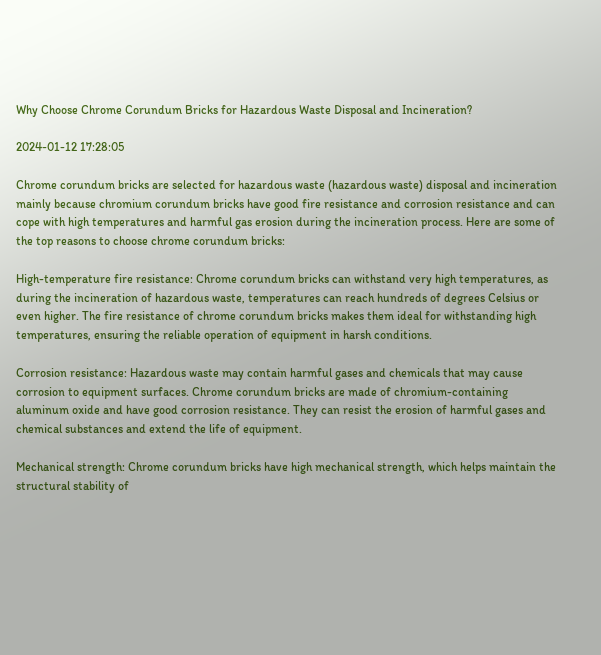Why Choose Chrome Corundum Bricks for Hazardous Waste Disposal and Incineration?

2024-01-12 17:28:05

Chrome corundum bricks are selected for hazardous waste (hazardous waste) disposal and incineration mainly because chromium corundum bricks have good fire resistance and corrosion resistance and can cope with high temperatures and harmful gas erosion during the incineration process. Here are some of the top reasons to choose chrome corundum bricks:

High-temperature fire resistance: Chrome corundum bricks can withstand very high temperatures, as during the incineration of hazardous waste, temperatures can reach hundreds of degrees Celsius or even higher. The fire resistance of chrome corundum bricks makes them ideal for withstanding high temperatures, ensuring the reliable operation of equipment in harsh conditions.

Corrosion resistance: Hazardous waste may contain harmful gases and chemicals that may cause corrosion to equipment surfaces. Chrome corundum bricks are made of chromium-containing aluminum oxide and have good corrosion resistance. They can resist the erosion of harmful gases and chemical substances and extend the life of equipment.

Mechanical strength: Chrome corundum bricks have high mechanical strength, which helps maintain the structural stability of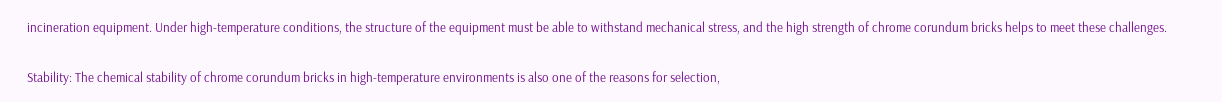incineration equipment. Under high-temperature conditions, the structure of the equipment must be able to withstand mechanical stress, and the high strength of chrome corundum bricks helps to meet these challenges.

Stability: The chemical stability of chrome corundum bricks in high-temperature environments is also one of the reasons for selection,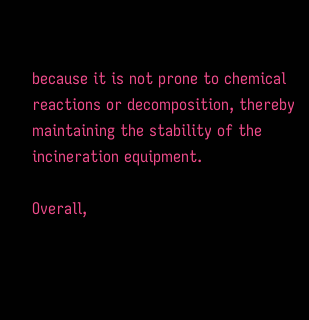because it is not prone to chemical reactions or decomposition, thereby maintaining the stability of the incineration equipment.

Overall,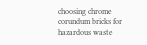choosing chrome corundum bricks for hazardous waste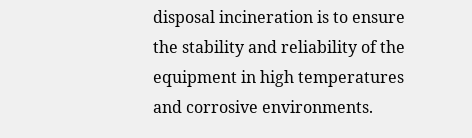disposal incineration is to ensure the stability and reliability of the equipment in high temperatures and corrosive environments.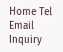Home Tel Email Inquiry